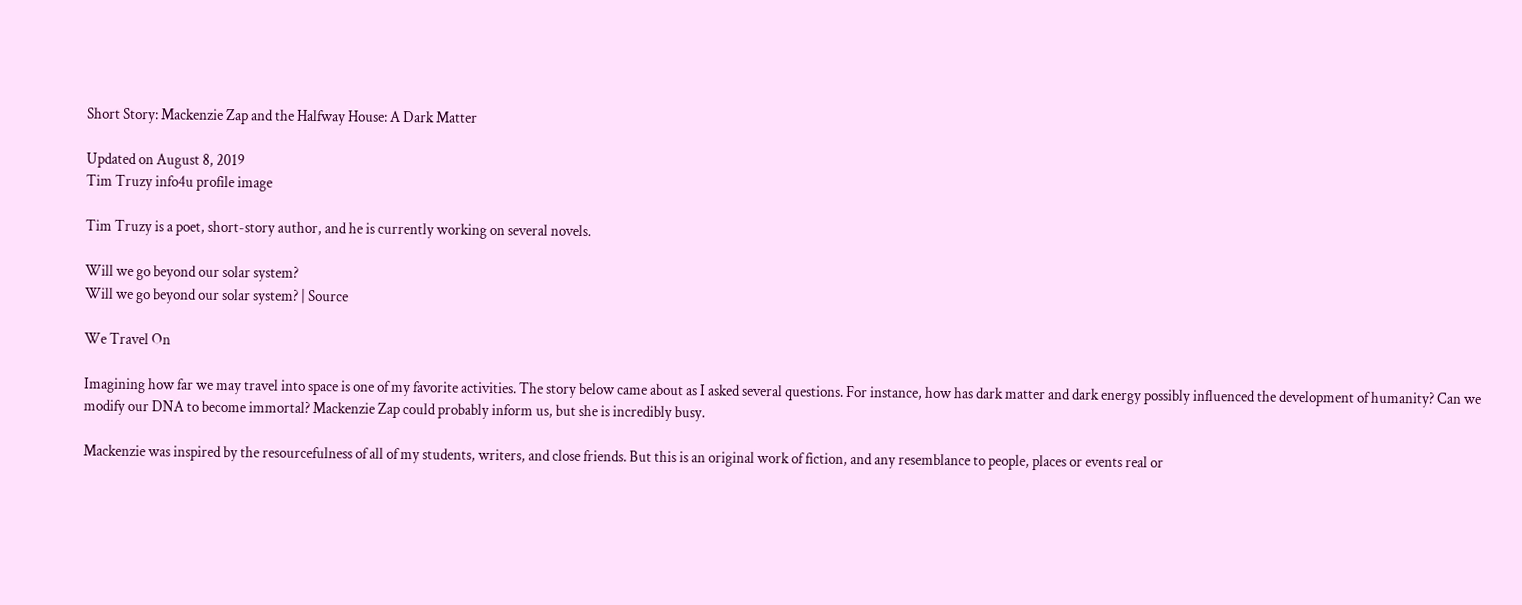Short Story: Mackenzie Zap and the Halfway House: A Dark Matter

Updated on August 8, 2019
Tim Truzy info4u profile image

Tim Truzy is a poet, short-story author, and he is currently working on several novels.

Will we go beyond our solar system?
Will we go beyond our solar system? | Source

We Travel On

Imagining how far we may travel into space is one of my favorite activities. The story below came about as I asked several questions. For instance, how has dark matter and dark energy possibly influenced the development of humanity? Can we modify our DNA to become immortal? Mackenzie Zap could probably inform us, but she is incredibly busy.

Mackenzie was inspired by the resourcefulness of all of my students, writers, and close friends. But this is an original work of fiction, and any resemblance to people, places or events real or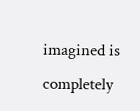imagined is completely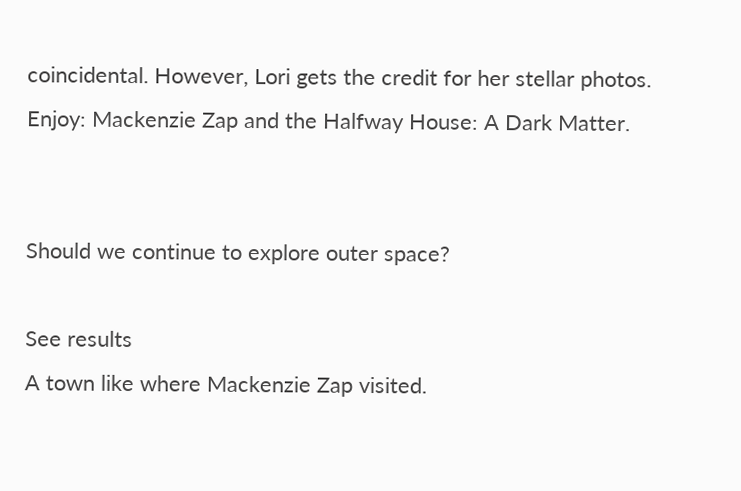coincidental. However, Lori gets the credit for her stellar photos. Enjoy: Mackenzie Zap and the Halfway House: A Dark Matter.


Should we continue to explore outer space?

See results
A town like where Mackenzie Zap visited.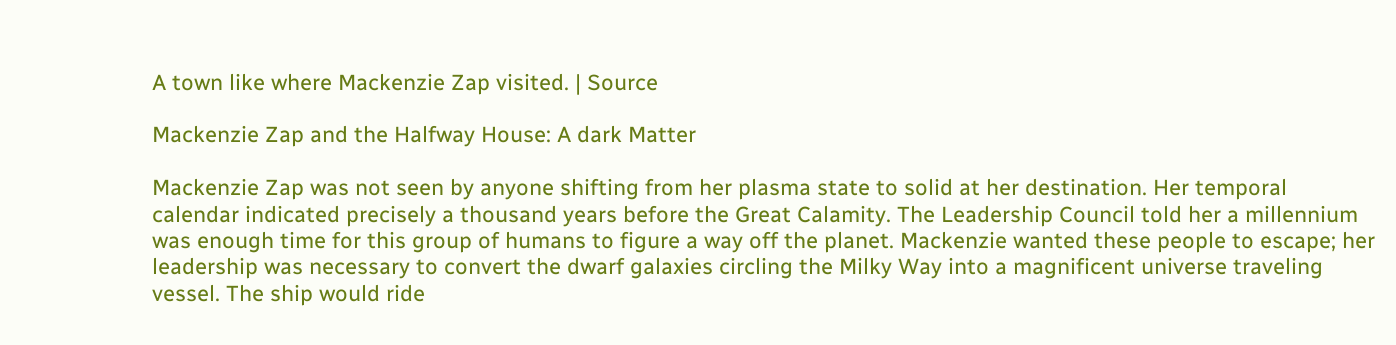A town like where Mackenzie Zap visited. | Source

Mackenzie Zap and the Halfway House: A dark Matter

Mackenzie Zap was not seen by anyone shifting from her plasma state to solid at her destination. Her temporal calendar indicated precisely a thousand years before the Great Calamity. The Leadership Council told her a millennium was enough time for this group of humans to figure a way off the planet. Mackenzie wanted these people to escape; her leadership was necessary to convert the dwarf galaxies circling the Milky Way into a magnificent universe traveling vessel. The ship would ride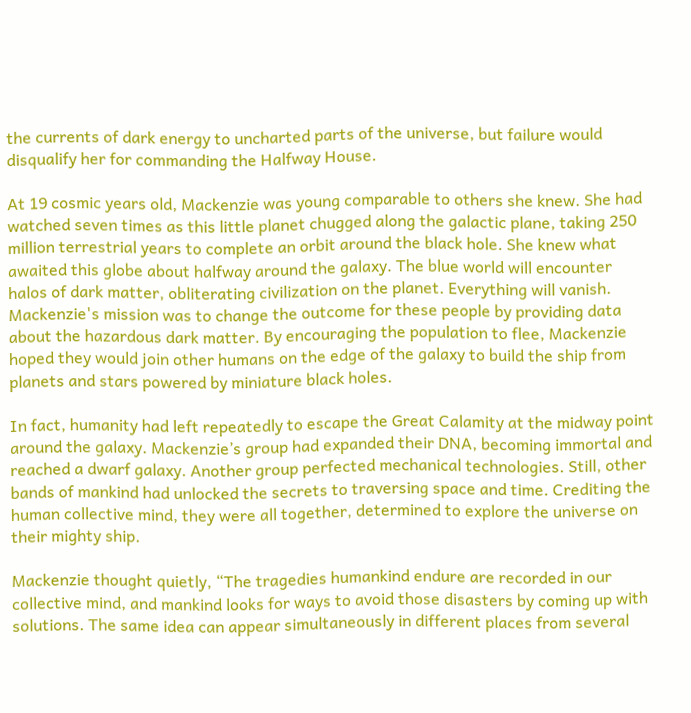the currents of dark energy to uncharted parts of the universe, but failure would disqualify her for commanding the Halfway House.

At 19 cosmic years old, Mackenzie was young comparable to others she knew. She had watched seven times as this little planet chugged along the galactic plane, taking 250 million terrestrial years to complete an orbit around the black hole. She knew what awaited this globe about halfway around the galaxy. The blue world will encounter halos of dark matter, obliterating civilization on the planet. Everything will vanish. Mackenzie's mission was to change the outcome for these people by providing data about the hazardous dark matter. By encouraging the population to flee, Mackenzie hoped they would join other humans on the edge of the galaxy to build the ship from planets and stars powered by miniature black holes.

In fact, humanity had left repeatedly to escape the Great Calamity at the midway point around the galaxy. Mackenzie’s group had expanded their DNA, becoming immortal and reached a dwarf galaxy. Another group perfected mechanical technologies. Still, other bands of mankind had unlocked the secrets to traversing space and time. Crediting the human collective mind, they were all together, determined to explore the universe on their mighty ship.

Mackenzie thought quietly, “The tragedies humankind endure are recorded in our collective mind, and mankind looks for ways to avoid those disasters by coming up with solutions. The same idea can appear simultaneously in different places from several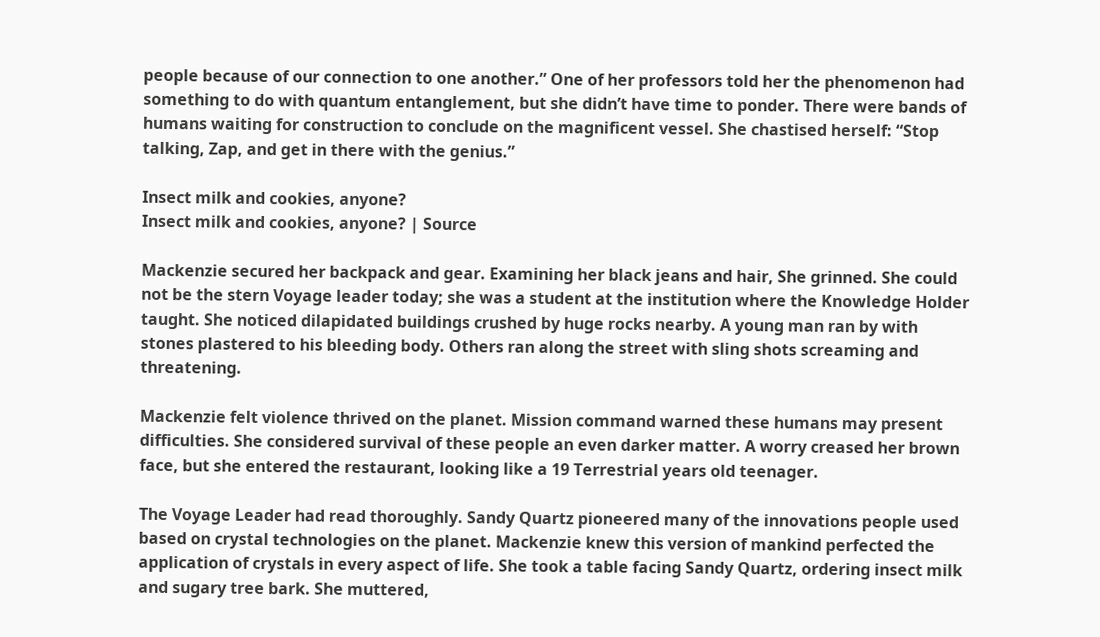people because of our connection to one another.” One of her professors told her the phenomenon had something to do with quantum entanglement, but she didn’t have time to ponder. There were bands of humans waiting for construction to conclude on the magnificent vessel. She chastised herself: “Stop talking, Zap, and get in there with the genius.”

Insect milk and cookies, anyone?
Insect milk and cookies, anyone? | Source

Mackenzie secured her backpack and gear. Examining her black jeans and hair, She grinned. She could not be the stern Voyage leader today; she was a student at the institution where the Knowledge Holder taught. She noticed dilapidated buildings crushed by huge rocks nearby. A young man ran by with stones plastered to his bleeding body. Others ran along the street with sling shots screaming and threatening.

Mackenzie felt violence thrived on the planet. Mission command warned these humans may present difficulties. She considered survival of these people an even darker matter. A worry creased her brown face, but she entered the restaurant, looking like a 19 Terrestrial years old teenager.

The Voyage Leader had read thoroughly. Sandy Quartz pioneered many of the innovations people used based on crystal technologies on the planet. Mackenzie knew this version of mankind perfected the application of crystals in every aspect of life. She took a table facing Sandy Quartz, ordering insect milk and sugary tree bark. She muttered,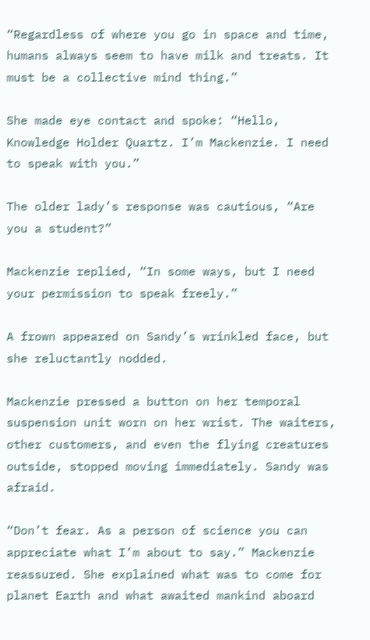“Regardless of where you go in space and time, humans always seem to have milk and treats. It must be a collective mind thing.”

She made eye contact and spoke: “Hello, Knowledge Holder Quartz. I’m Mackenzie. I need to speak with you.”

The older lady’s response was cautious, “Are you a student?”

Mackenzie replied, “In some ways, but I need your permission to speak freely.”

A frown appeared on Sandy’s wrinkled face, but she reluctantly nodded.

Mackenzie pressed a button on her temporal suspension unit worn on her wrist. The waiters, other customers, and even the flying creatures outside, stopped moving immediately. Sandy was afraid.

“Don’t fear. As a person of science you can appreciate what I’m about to say.” Mackenzie reassured. She explained what was to come for planet Earth and what awaited mankind aboard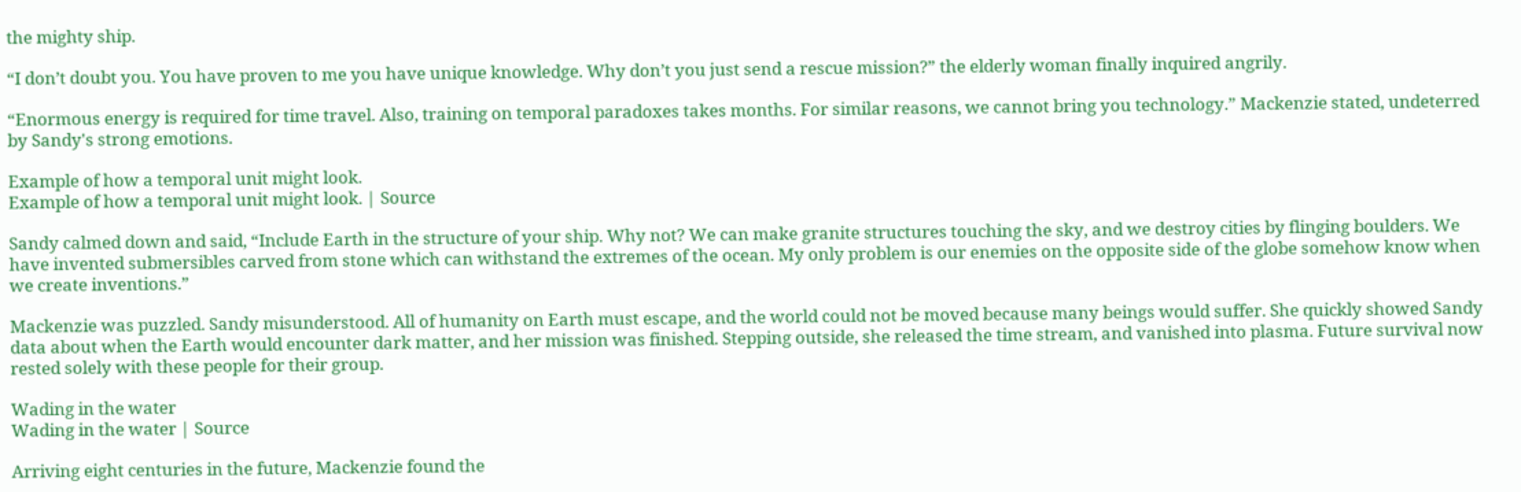the mighty ship.

“I don’t doubt you. You have proven to me you have unique knowledge. Why don’t you just send a rescue mission?” the elderly woman finally inquired angrily.

“Enormous energy is required for time travel. Also, training on temporal paradoxes takes months. For similar reasons, we cannot bring you technology.” Mackenzie stated, undeterred by Sandy's strong emotions.

Example of how a temporal unit might look.
Example of how a temporal unit might look. | Source

Sandy calmed down and said, “Include Earth in the structure of your ship. Why not? We can make granite structures touching the sky, and we destroy cities by flinging boulders. We have invented submersibles carved from stone which can withstand the extremes of the ocean. My only problem is our enemies on the opposite side of the globe somehow know when we create inventions.”

Mackenzie was puzzled. Sandy misunderstood. All of humanity on Earth must escape, and the world could not be moved because many beings would suffer. She quickly showed Sandy data about when the Earth would encounter dark matter, and her mission was finished. Stepping outside, she released the time stream, and vanished into plasma. Future survival now rested solely with these people for their group.

Wading in the water
Wading in the water | Source

Arriving eight centuries in the future, Mackenzie found the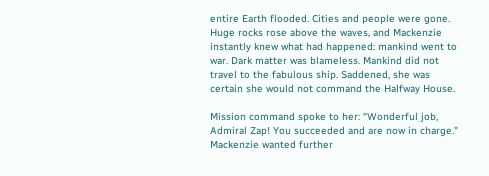entire Earth flooded. Cities and people were gone. Huge rocks rose above the waves, and Mackenzie instantly knew what had happened: mankind went to war. Dark matter was blameless. Mankind did not travel to the fabulous ship. Saddened, she was certain she would not command the Halfway House.

Mission command spoke to her: “Wonderful job, Admiral Zap! You succeeded and are now in charge." Mackenzie wanted further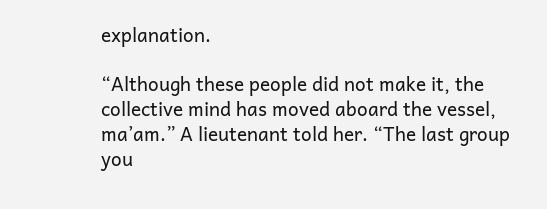explanation.

“Although these people did not make it, the collective mind has moved aboard the vessel, ma’am.” A lieutenant told her. “The last group you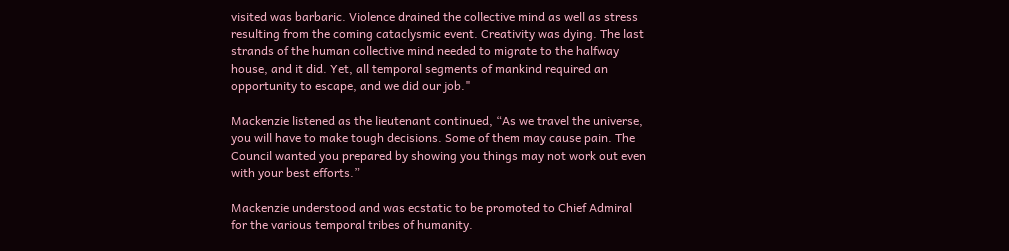visited was barbaric. Violence drained the collective mind as well as stress resulting from the coming cataclysmic event. Creativity was dying. The last strands of the human collective mind needed to migrate to the halfway house, and it did. Yet, all temporal segments of mankind required an opportunity to escape, and we did our job."

Mackenzie listened as the lieutenant continued, “As we travel the universe, you will have to make tough decisions. Some of them may cause pain. The Council wanted you prepared by showing you things may not work out even with your best efforts.”

Mackenzie understood and was ecstatic to be promoted to Chief Admiral for the various temporal tribes of humanity.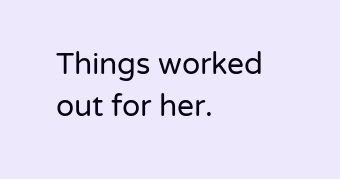Things worked out for her.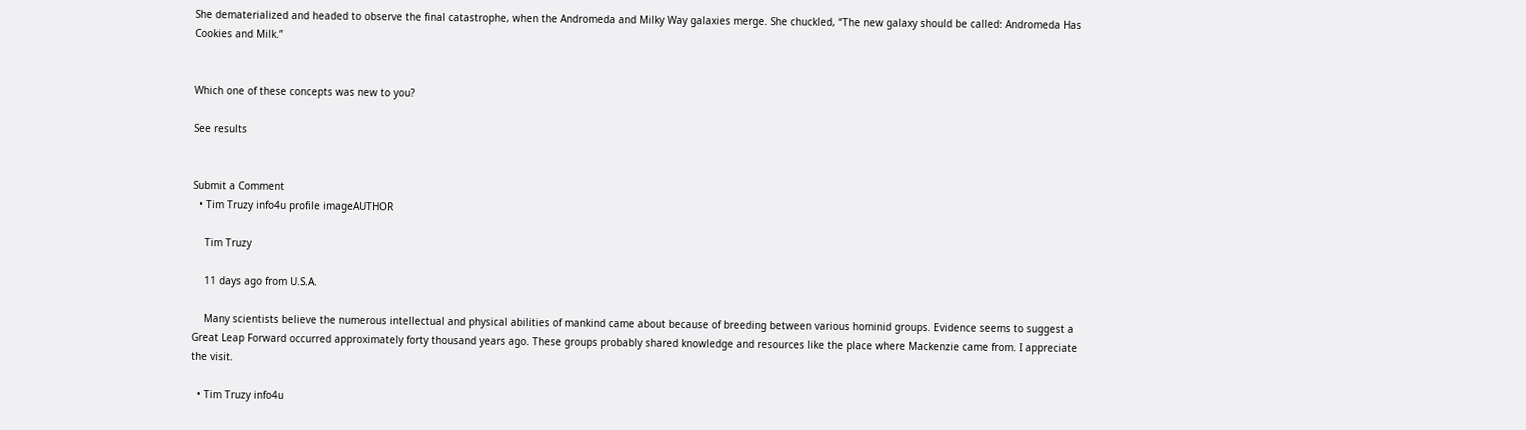She dematerialized and headed to observe the final catastrophe, when the Andromeda and Milky Way galaxies merge. She chuckled, “The new galaxy should be called: Andromeda Has Cookies and Milk.”


Which one of these concepts was new to you?

See results


Submit a Comment
  • Tim Truzy info4u profile imageAUTHOR

    Tim Truzy

    11 days ago from U.S.A.

    Many scientists believe the numerous intellectual and physical abilities of mankind came about because of breeding between various hominid groups. Evidence seems to suggest a Great Leap Forward occurred approximately forty thousand years ago. These groups probably shared knowledge and resources like the place where Mackenzie came from. I appreciate the visit.

  • Tim Truzy info4u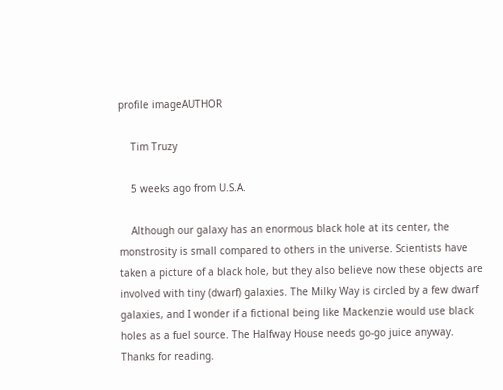profile imageAUTHOR

    Tim Truzy

    5 weeks ago from U.S.A.

    Although our galaxy has an enormous black hole at its center, the monstrosity is small compared to others in the universe. Scientists have taken a picture of a black hole, but they also believe now these objects are involved with tiny (dwarf) galaxies. The Milky Way is circled by a few dwarf galaxies, and I wonder if a fictional being like Mackenzie would use black holes as a fuel source. The Halfway House needs go-go juice anyway. Thanks for reading.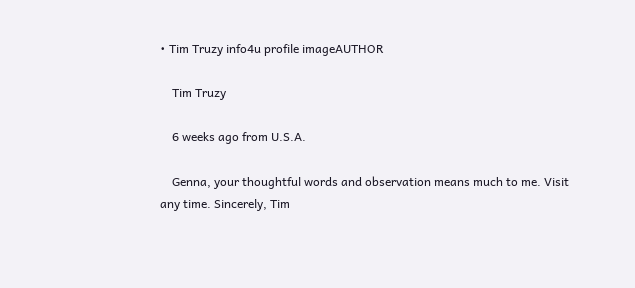• Tim Truzy info4u profile imageAUTHOR

    Tim Truzy

    6 weeks ago from U.S.A.

    Genna, your thoughtful words and observation means much to me. Visit any time. Sincerely, Tim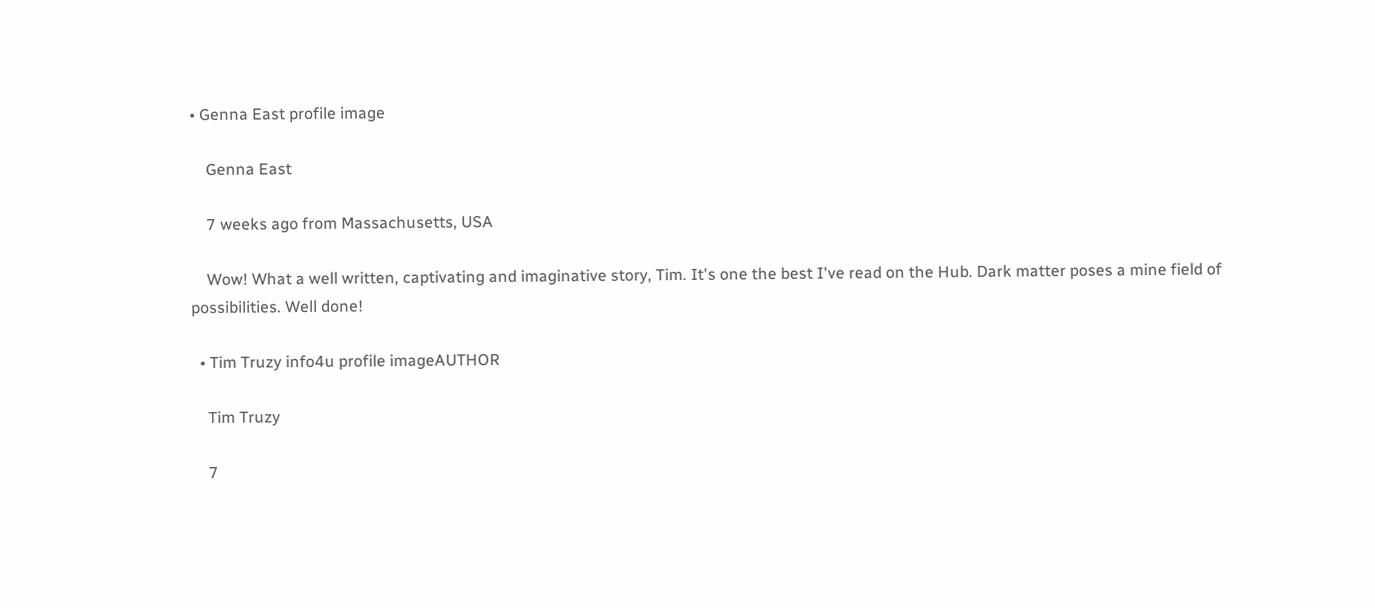• Genna East profile image

    Genna East

    7 weeks ago from Massachusetts, USA

    Wow! What a well written, captivating and imaginative story, Tim. It's one the best I've read on the Hub. Dark matter poses a mine field of possibilities. Well done!

  • Tim Truzy info4u profile imageAUTHOR

    Tim Truzy

    7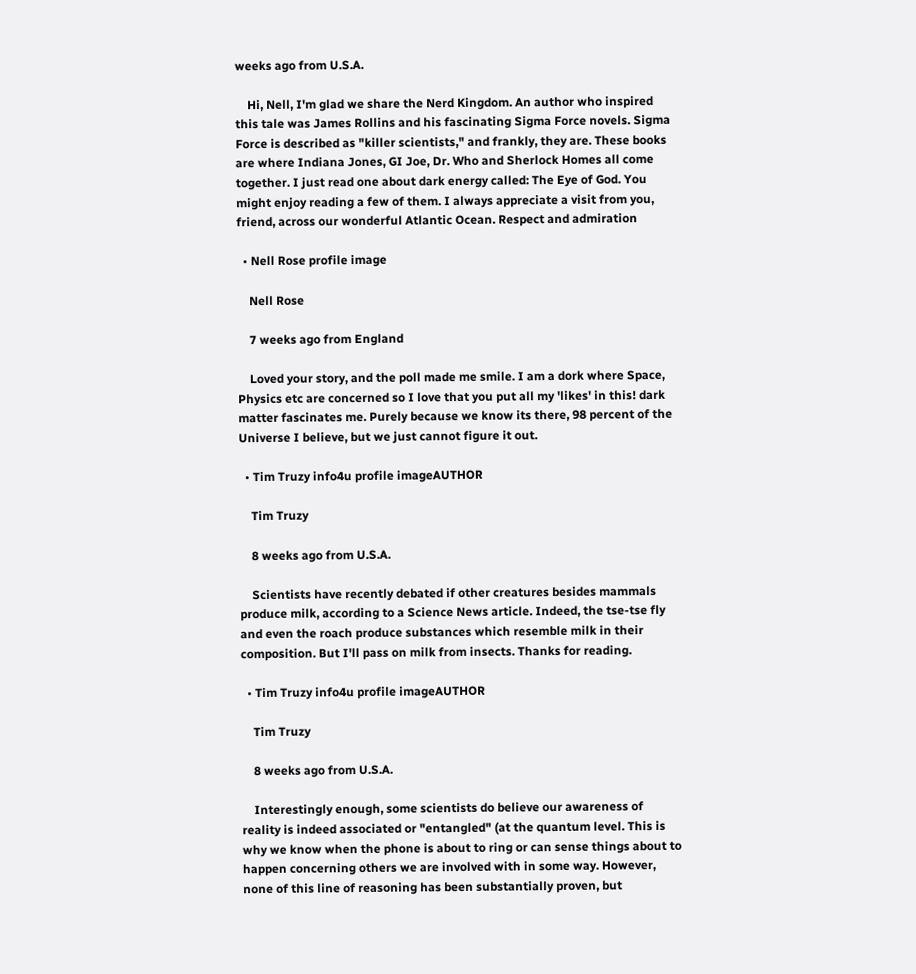weeks ago from U.S.A.

    Hi, Nell, I'm glad we share the Nerd Kingdom. An author who inspired this tale was James Rollins and his fascinating Sigma Force novels. Sigma Force is described as "killer scientists," and frankly, they are. These books are where Indiana Jones, GI Joe, Dr. Who and Sherlock Homes all come together. I just read one about dark energy called: The Eye of God. You might enjoy reading a few of them. I always appreciate a visit from you, friend, across our wonderful Atlantic Ocean. Respect and admiration

  • Nell Rose profile image

    Nell Rose

    7 weeks ago from England

    Loved your story, and the poll made me smile. I am a dork where Space, Physics etc are concerned so I love that you put all my 'likes' in this! dark matter fascinates me. Purely because we know its there, 98 percent of the Universe I believe, but we just cannot figure it out.

  • Tim Truzy info4u profile imageAUTHOR

    Tim Truzy

    8 weeks ago from U.S.A.

    Scientists have recently debated if other creatures besides mammals produce milk, according to a Science News article. Indeed, the tse-tse fly and even the roach produce substances which resemble milk in their composition. But I'll pass on milk from insects. Thanks for reading.

  • Tim Truzy info4u profile imageAUTHOR

    Tim Truzy

    8 weeks ago from U.S.A.

    Interestingly enough, some scientists do believe our awareness of reality is indeed associated or "entangled" (at the quantum level. This is why we know when the phone is about to ring or can sense things about to happen concerning others we are involved with in some way. However, none of this line of reasoning has been substantially proven, but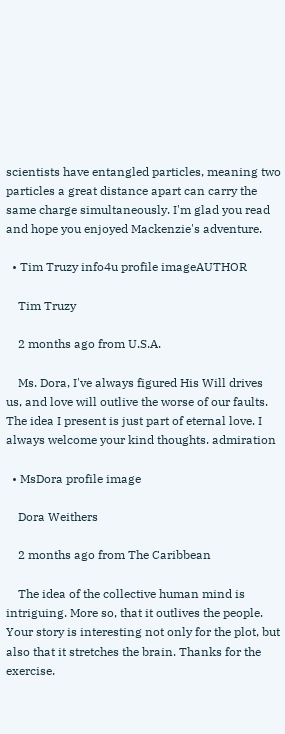scientists have entangled particles, meaning two particles a great distance apart can carry the same charge simultaneously. I'm glad you read and hope you enjoyed Mackenzie's adventure.

  • Tim Truzy info4u profile imageAUTHOR

    Tim Truzy

    2 months ago from U.S.A.

    Ms. Dora, I've always figured His Will drives us, and love will outlive the worse of our faults. The idea I present is just part of eternal love. I always welcome your kind thoughts. admiration

  • MsDora profile image

    Dora Weithers

    2 months ago from The Caribbean

    The idea of the collective human mind is intriguing. More so, that it outlives the people. Your story is interesting not only for the plot, but also that it stretches the brain. Thanks for the exercise.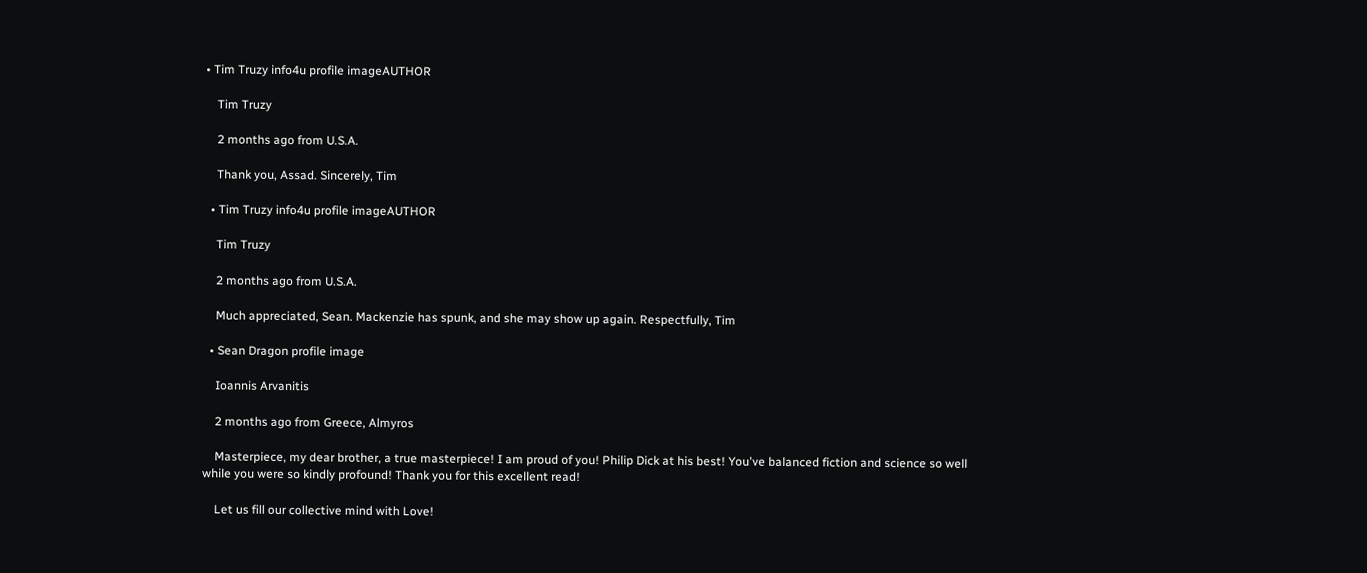• Tim Truzy info4u profile imageAUTHOR

    Tim Truzy

    2 months ago from U.S.A.

    Thank you, Assad. Sincerely, Tim

  • Tim Truzy info4u profile imageAUTHOR

    Tim Truzy

    2 months ago from U.S.A.

    Much appreciated, Sean. Mackenzie has spunk, and she may show up again. Respectfully, Tim

  • Sean Dragon profile image

    Ioannis Arvanitis

    2 months ago from Greece, Almyros

    Masterpiece, my dear brother, a true masterpiece! I am proud of you! Philip Dick at his best! You've balanced fiction and science so well while you were so kindly profound! Thank you for this excellent read!

    Let us fill our collective mind with Love!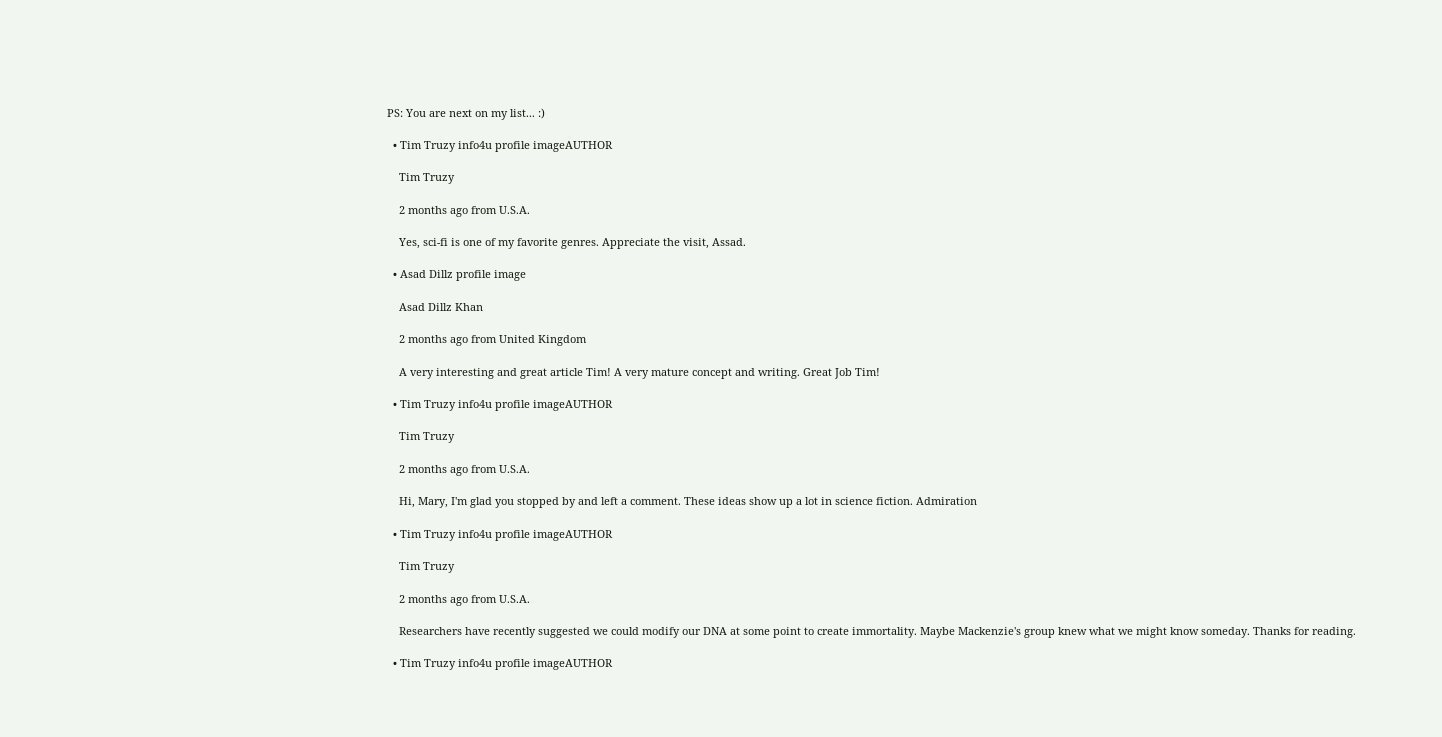PS: You are next on my list... :)

  • Tim Truzy info4u profile imageAUTHOR

    Tim Truzy

    2 months ago from U.S.A.

    Yes, sci-fi is one of my favorite genres. Appreciate the visit, Assad.

  • Asad Dillz profile image

    Asad Dillz Khan

    2 months ago from United Kingdom

    A very interesting and great article Tim! A very mature concept and writing. Great Job Tim!

  • Tim Truzy info4u profile imageAUTHOR

    Tim Truzy

    2 months ago from U.S.A.

    Hi, Mary, I'm glad you stopped by and left a comment. These ideas show up a lot in science fiction. Admiration

  • Tim Truzy info4u profile imageAUTHOR

    Tim Truzy

    2 months ago from U.S.A.

    Researchers have recently suggested we could modify our DNA at some point to create immortality. Maybe Mackenzie's group knew what we might know someday. Thanks for reading.

  • Tim Truzy info4u profile imageAUTHOR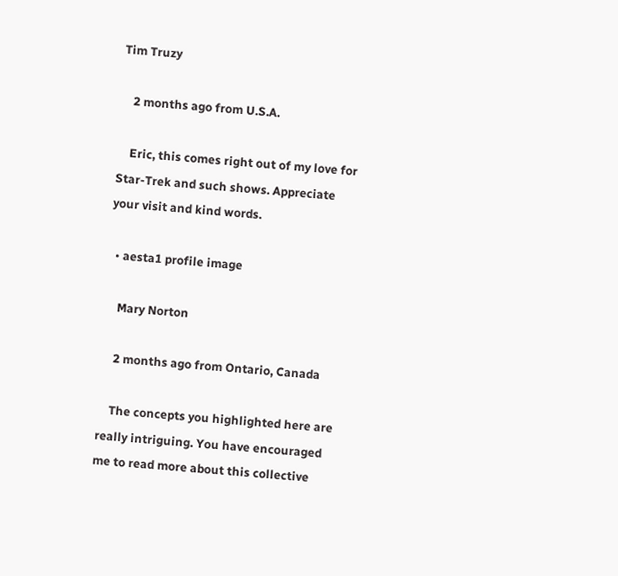Tim Truzy

    2 months ago from U.S.A.

    Eric, this comes right out of my love for Star-Trek and such shows. Appreciate your visit and kind words.

  • aesta1 profile image

    Mary Norton

    2 months ago from Ontario, Canada

    The concepts you highlighted here are really intriguing. You have encouraged me to read more about this collective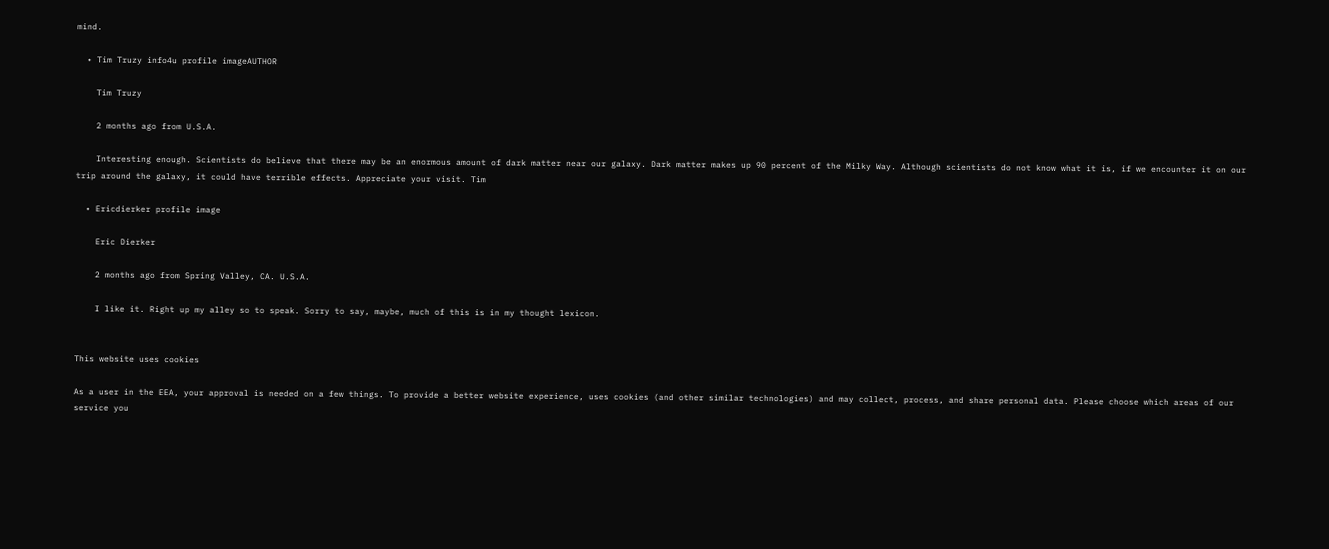mind.

  • Tim Truzy info4u profile imageAUTHOR

    Tim Truzy

    2 months ago from U.S.A.

    Interesting enough. Scientists do believe that there may be an enormous amount of dark matter near our galaxy. Dark matter makes up 90 percent of the Milky Way. Although scientists do not know what it is, if we encounter it on our trip around the galaxy, it could have terrible effects. Appreciate your visit. Tim

  • Ericdierker profile image

    Eric Dierker

    2 months ago from Spring Valley, CA. U.S.A.

    I like it. Right up my alley so to speak. Sorry to say, maybe, much of this is in my thought lexicon.


This website uses cookies

As a user in the EEA, your approval is needed on a few things. To provide a better website experience, uses cookies (and other similar technologies) and may collect, process, and share personal data. Please choose which areas of our service you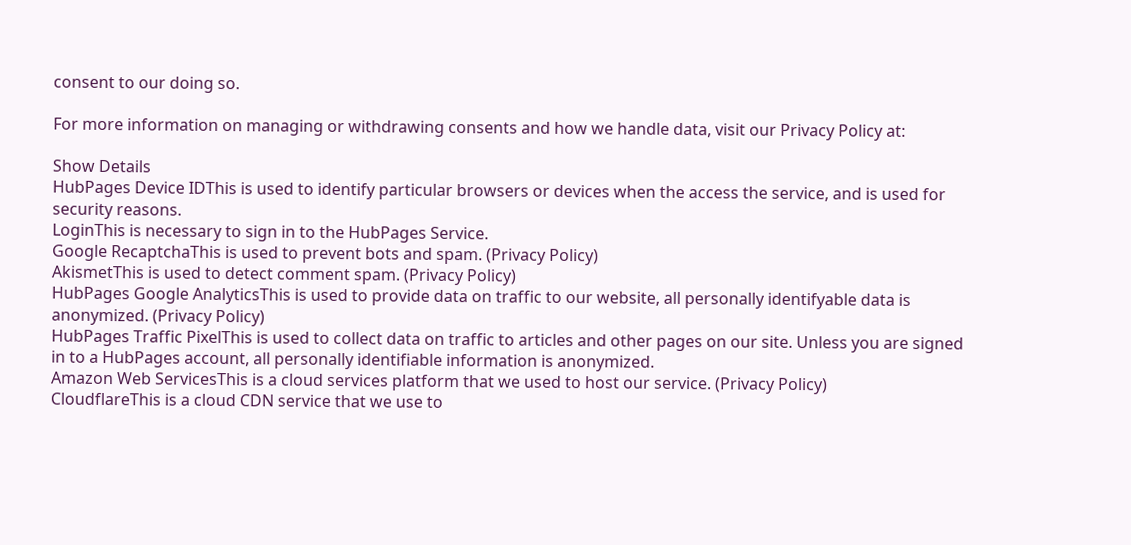consent to our doing so.

For more information on managing or withdrawing consents and how we handle data, visit our Privacy Policy at:

Show Details
HubPages Device IDThis is used to identify particular browsers or devices when the access the service, and is used for security reasons.
LoginThis is necessary to sign in to the HubPages Service.
Google RecaptchaThis is used to prevent bots and spam. (Privacy Policy)
AkismetThis is used to detect comment spam. (Privacy Policy)
HubPages Google AnalyticsThis is used to provide data on traffic to our website, all personally identifyable data is anonymized. (Privacy Policy)
HubPages Traffic PixelThis is used to collect data on traffic to articles and other pages on our site. Unless you are signed in to a HubPages account, all personally identifiable information is anonymized.
Amazon Web ServicesThis is a cloud services platform that we used to host our service. (Privacy Policy)
CloudflareThis is a cloud CDN service that we use to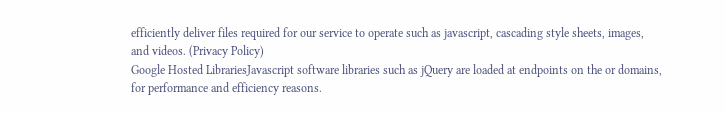efficiently deliver files required for our service to operate such as javascript, cascading style sheets, images, and videos. (Privacy Policy)
Google Hosted LibrariesJavascript software libraries such as jQuery are loaded at endpoints on the or domains, for performance and efficiency reasons.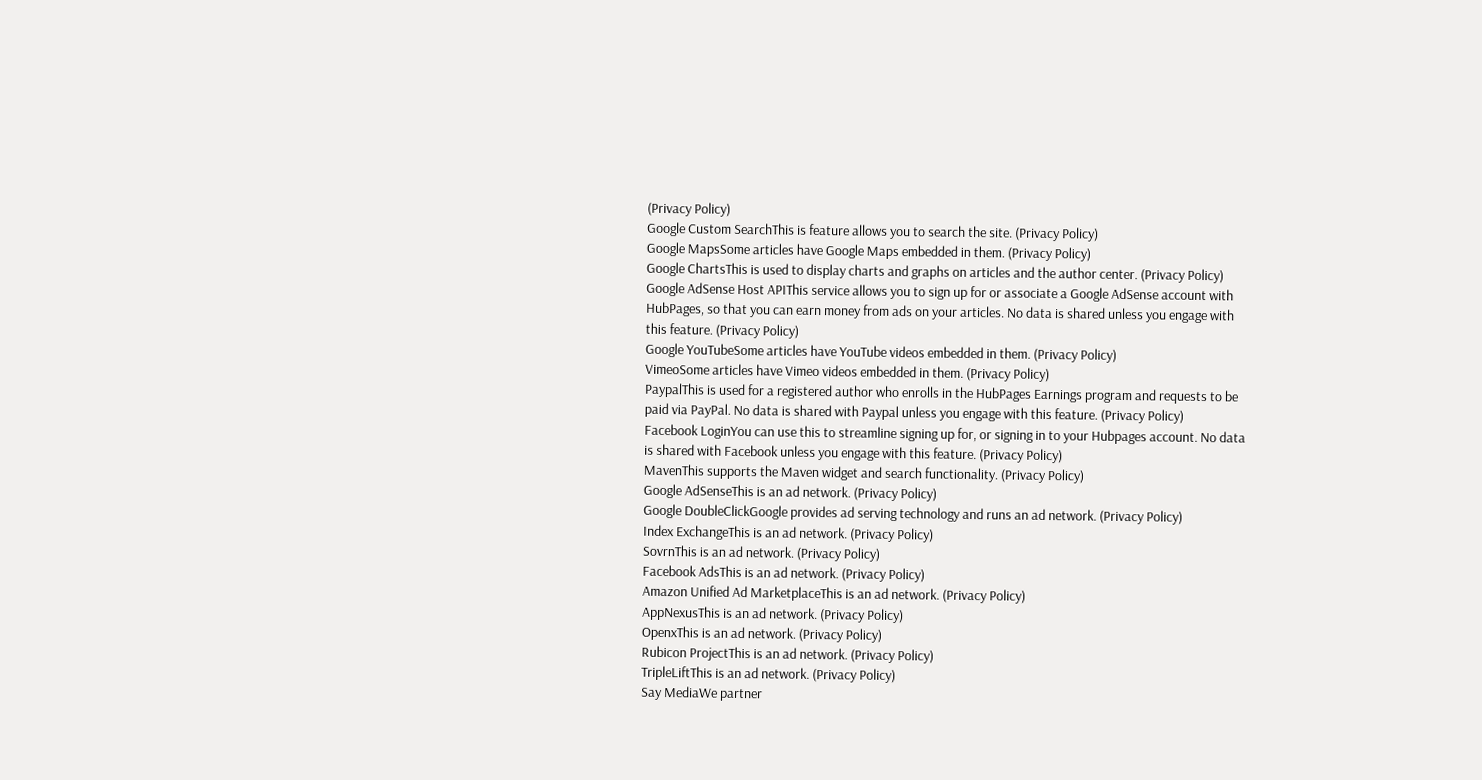(Privacy Policy)
Google Custom SearchThis is feature allows you to search the site. (Privacy Policy)
Google MapsSome articles have Google Maps embedded in them. (Privacy Policy)
Google ChartsThis is used to display charts and graphs on articles and the author center. (Privacy Policy)
Google AdSense Host APIThis service allows you to sign up for or associate a Google AdSense account with HubPages, so that you can earn money from ads on your articles. No data is shared unless you engage with this feature. (Privacy Policy)
Google YouTubeSome articles have YouTube videos embedded in them. (Privacy Policy)
VimeoSome articles have Vimeo videos embedded in them. (Privacy Policy)
PaypalThis is used for a registered author who enrolls in the HubPages Earnings program and requests to be paid via PayPal. No data is shared with Paypal unless you engage with this feature. (Privacy Policy)
Facebook LoginYou can use this to streamline signing up for, or signing in to your Hubpages account. No data is shared with Facebook unless you engage with this feature. (Privacy Policy)
MavenThis supports the Maven widget and search functionality. (Privacy Policy)
Google AdSenseThis is an ad network. (Privacy Policy)
Google DoubleClickGoogle provides ad serving technology and runs an ad network. (Privacy Policy)
Index ExchangeThis is an ad network. (Privacy Policy)
SovrnThis is an ad network. (Privacy Policy)
Facebook AdsThis is an ad network. (Privacy Policy)
Amazon Unified Ad MarketplaceThis is an ad network. (Privacy Policy)
AppNexusThis is an ad network. (Privacy Policy)
OpenxThis is an ad network. (Privacy Policy)
Rubicon ProjectThis is an ad network. (Privacy Policy)
TripleLiftThis is an ad network. (Privacy Policy)
Say MediaWe partner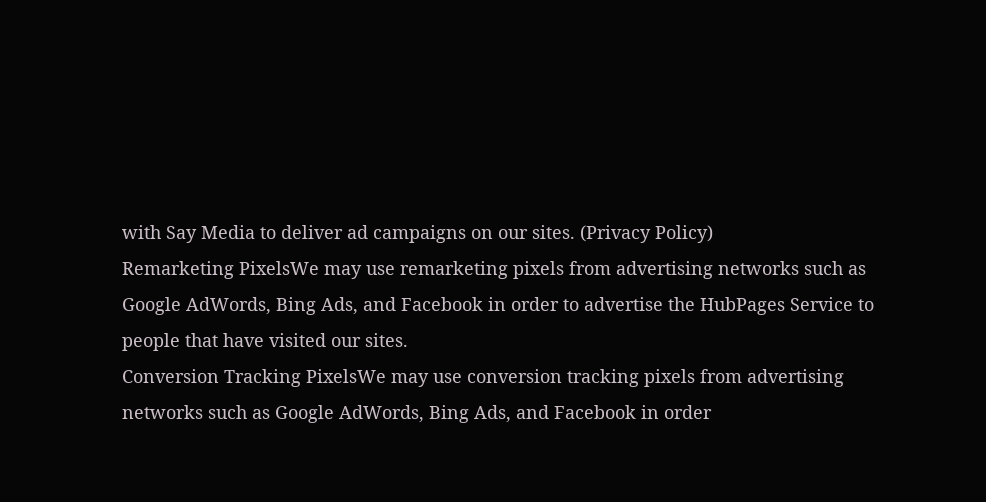with Say Media to deliver ad campaigns on our sites. (Privacy Policy)
Remarketing PixelsWe may use remarketing pixels from advertising networks such as Google AdWords, Bing Ads, and Facebook in order to advertise the HubPages Service to people that have visited our sites.
Conversion Tracking PixelsWe may use conversion tracking pixels from advertising networks such as Google AdWords, Bing Ads, and Facebook in order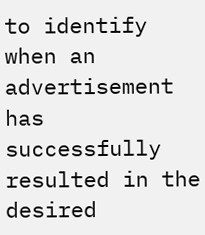to identify when an advertisement has successfully resulted in the desired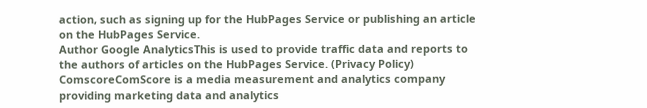action, such as signing up for the HubPages Service or publishing an article on the HubPages Service.
Author Google AnalyticsThis is used to provide traffic data and reports to the authors of articles on the HubPages Service. (Privacy Policy)
ComscoreComScore is a media measurement and analytics company providing marketing data and analytics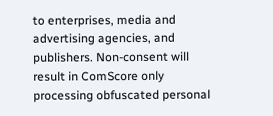to enterprises, media and advertising agencies, and publishers. Non-consent will result in ComScore only processing obfuscated personal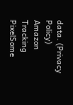data. (Privacy Policy)
Amazon Tracking PixelSome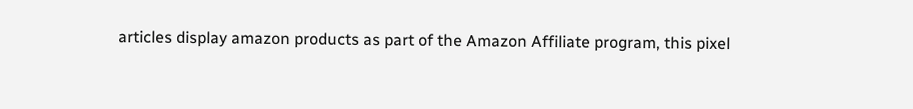articles display amazon products as part of the Amazon Affiliate program, this pixel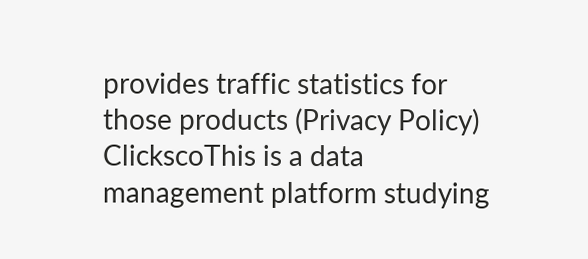provides traffic statistics for those products (Privacy Policy)
ClickscoThis is a data management platform studying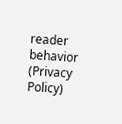reader behavior (Privacy Policy)